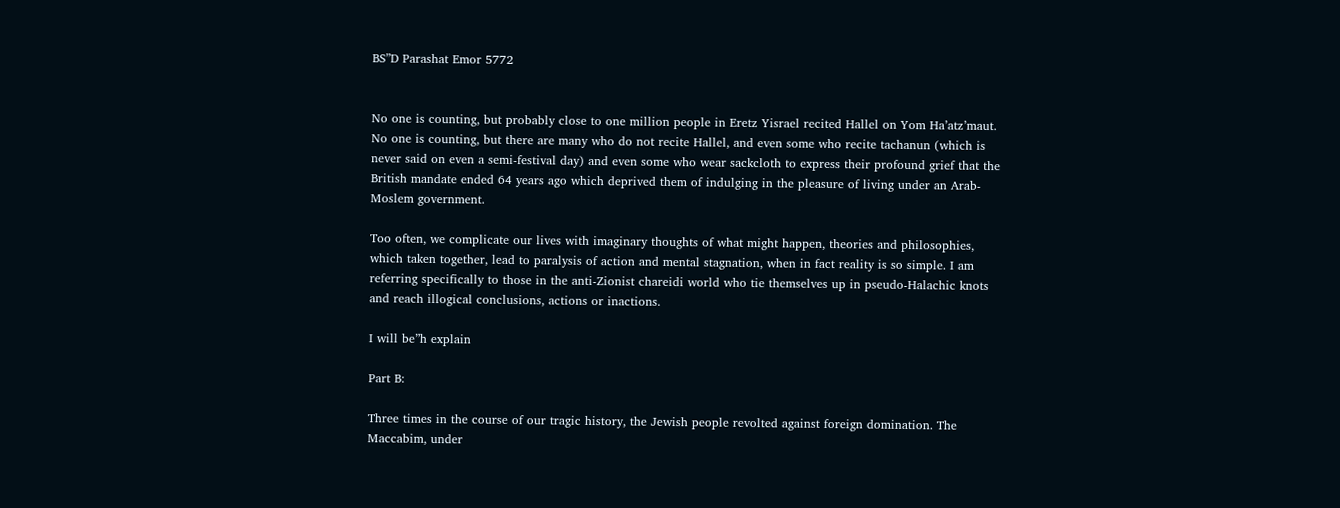BS”D Parashat Emor 5772


No one is counting, but probably close to one million people in Eretz Yisrael recited Hallel on Yom Ha’atz’maut. No one is counting, but there are many who do not recite Hallel, and even some who recite tachanun (which is never said on even a semi-festival day) and even some who wear sackcloth to express their profound grief that the British mandate ended 64 years ago which deprived them of indulging in the pleasure of living under an Arab-Moslem government.

Too often, we complicate our lives with imaginary thoughts of what might happen, theories and philosophies, which taken together, lead to paralysis of action and mental stagnation, when in fact reality is so simple. I am referring specifically to those in the anti-Zionist chareidi world who tie themselves up in pseudo-Halachic knots and reach illogical conclusions, actions or inactions.

I will be”h explain

Part B:

Three times in the course of our tragic history, the Jewish people revolted against foreign domination. The Maccabim, under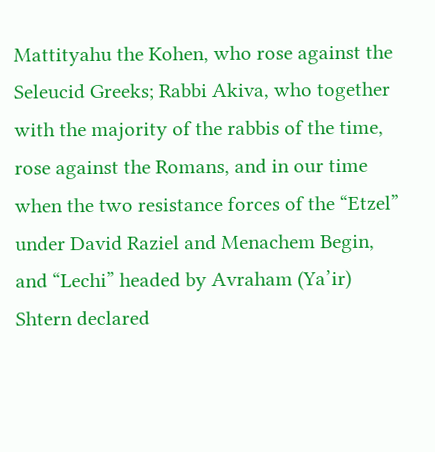Mattityahu the Kohen, who rose against the Seleucid Greeks; Rabbi Akiva, who together with the majority of the rabbis of the time, rose against the Romans, and in our time when the two resistance forces of the “Etzel” under David Raziel and Menachem Begin, and “Lechi” headed by Avraham (Ya’ir) Shtern declared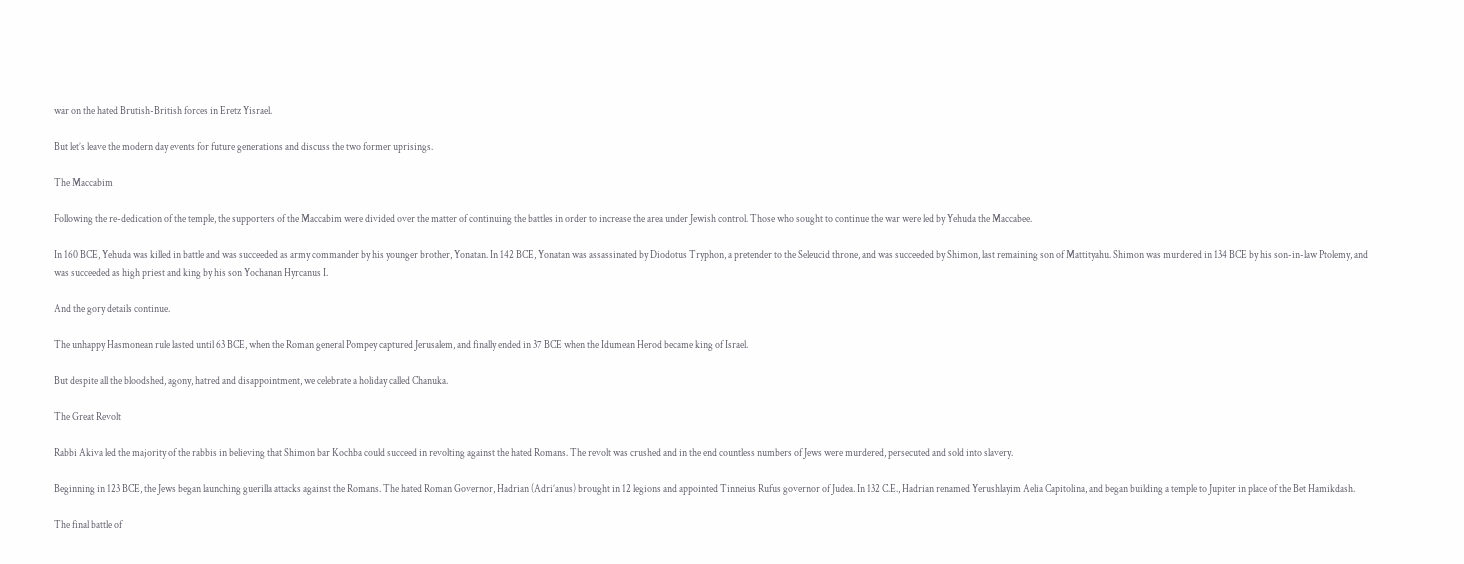war on the hated Brutish-British forces in Eretz Yisrael.

But let’s leave the modern day events for future generations and discuss the two former uprisings.

The Maccabim

Following the re-dedication of the temple, the supporters of the Maccabim were divided over the matter of continuing the battles in order to increase the area under Jewish control. Those who sought to continue the war were led by Yehuda the Maccabee.

In 160 BCE, Yehuda was killed in battle and was succeeded as army commander by his younger brother, Yonatan. In 142 BCE, Yonatan was assassinated by Diodotus Tryphon, a pretender to the Seleucid throne, and was succeeded by Shimon, last remaining son of Mattityahu. Shimon was murdered in 134 BCE by his son-in-law Ptolemy, and was succeeded as high priest and king by his son Yochanan Hyrcanus I.

And the gory details continue.

The unhappy Hasmonean rule lasted until 63 BCE, when the Roman general Pompey captured Jerusalem, and finally ended in 37 BCE when the Idumean Herod became king of Israel.

But despite all the bloodshed, agony, hatred and disappointment, we celebrate a holiday called Chanuka.

The Great Revolt

Rabbi Akiva led the majority of the rabbis in believing that Shimon bar Kochba could succeed in revolting against the hated Romans. The revolt was crushed and in the end countless numbers of Jews were murdered, persecuted and sold into slavery.

Beginning in 123 BCE, the Jews began launching guerilla attacks against the Romans. The hated Roman Governor, Hadrian (Adri’anus) brought in 12 legions and appointed Tinneius Rufus governor of Judea. In 132 C.E., Hadrian renamed Yerushlayim Aelia Capitolina, and began building a temple to Jupiter in place of the Bet Hamikdash.

The final battle of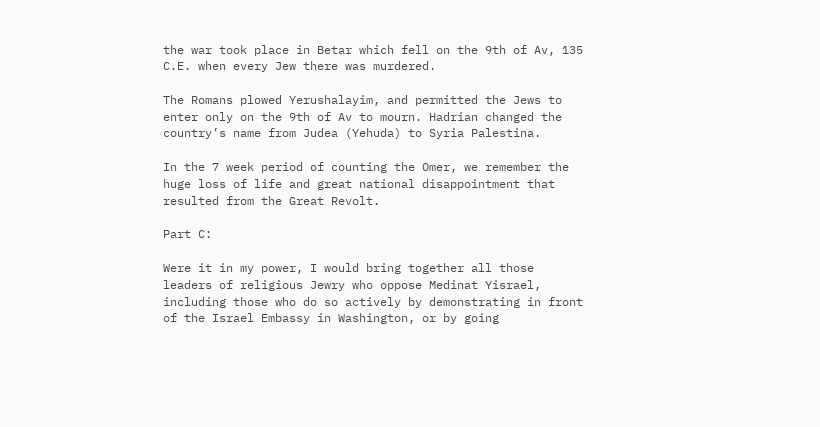the war took place in Betar which fell on the 9th of Av, 135 C.E. when every Jew there was murdered.

The Romans plowed Yerushalayim, and permitted the Jews to enter only on the 9th of Av to mourn. Hadrian changed the country’s name from Judea (Yehuda) to Syria Palestina.

In the 7 week period of counting the Omer, we remember the huge loss of life and great national disappointment that resulted from the Great Revolt.

Part C:

Were it in my power, I would bring together all those leaders of religious Jewry who oppose Medinat Yisrael, including those who do so actively by demonstrating in front of the Israel Embassy in Washington, or by going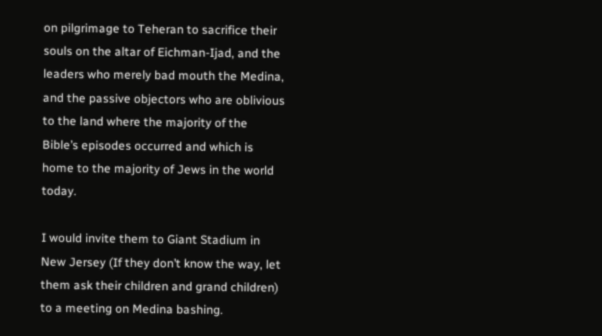on pilgrimage to Teheran to sacrifice their souls on the altar of Eichman-Ijad, and the leaders who merely bad mouth the Medina, and the passive objectors who are oblivious to the land where the majority of the Bible’s episodes occurred and which is home to the majority of Jews in the world today.

I would invite them to Giant Stadium in New Jersey (If they don’t know the way, let them ask their children and grand children) to a meeting on Medina bashing.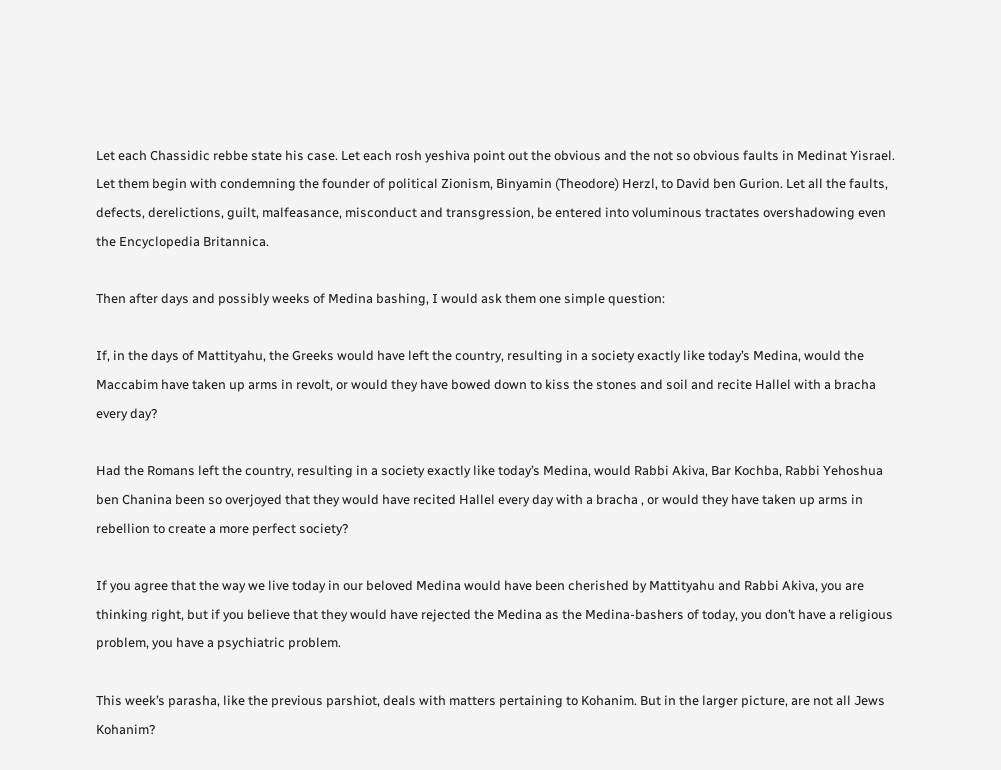Let each Chassidic rebbe state his case. Let each rosh yeshiva point out the obvious and the not so obvious faults in Medinat Yisrael. Let them begin with condemning the founder of political Zionism, Binyamin (Theodore) Herzl, to David ben Gurion. Let all the faults, defects, derelictions, guilt, malfeasance, misconduct and transgression, be entered into voluminous tractates overshadowing even the Encyclopedia Britannica.

Then after days and possibly weeks of Medina bashing, I would ask them one simple question:

If, in the days of Mattityahu, the Greeks would have left the country, resulting in a society exactly like today’s Medina, would the Maccabim have taken up arms in revolt, or would they have bowed down to kiss the stones and soil and recite Hallel with a bracha every day?

Had the Romans left the country, resulting in a society exactly like today’s Medina, would Rabbi Akiva, Bar Kochba, Rabbi Yehoshua ben Chanina been so overjoyed that they would have recited Hallel every day with a bracha , or would they have taken up arms in rebellion to create a more perfect society?

If you agree that the way we live today in our beloved Medina would have been cherished by Mattityahu and Rabbi Akiva, you are thinking right, but if you believe that they would have rejected the Medina as the Medina-bashers of today, you don’t have a religious problem, you have a psychiatric problem.

This week’s parasha, like the previous parshiot, deals with matters pertaining to Kohanim. But in the larger picture, are not all Jews Kohanim?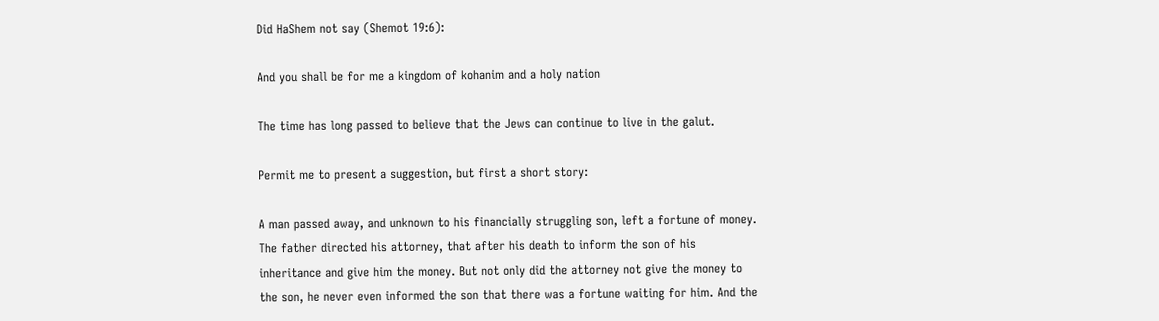Did HaShem not say (Shemot 19:6):

And you shall be for me a kingdom of kohanim and a holy nation

The time has long passed to believe that the Jews can continue to live in the galut.

Permit me to present a suggestion, but first a short story:

A man passed away, and unknown to his financially struggling son, left a fortune of money. The father directed his attorney, that after his death to inform the son of his inheritance and give him the money. But not only did the attorney not give the money to the son, he never even informed the son that there was a fortune waiting for him. And the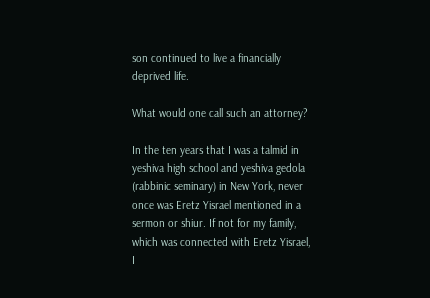son continued to live a financially deprived life.

What would one call such an attorney?

In the ten years that I was a talmid in yeshiva high school and yeshiva gedola (rabbinic seminary) in New York, never once was Eretz Yisrael mentioned in a sermon or shiur. If not for my family, which was connected with Eretz Yisrael, I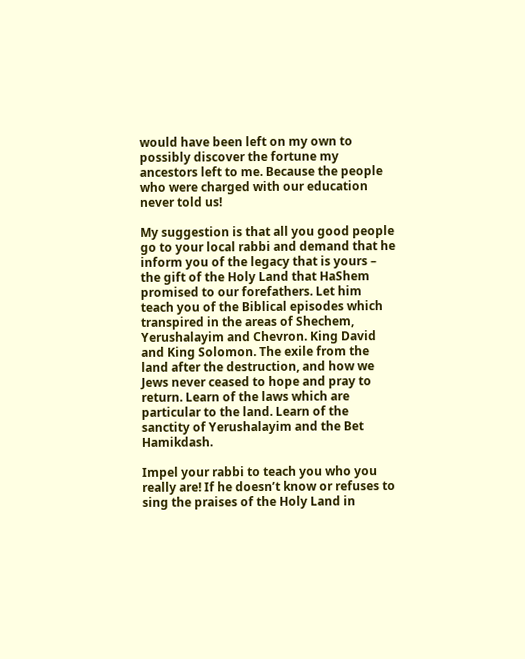would have been left on my own to possibly discover the fortune my ancestors left to me. Because the people who were charged with our education never told us!

My suggestion is that all you good people go to your local rabbi and demand that he inform you of the legacy that is yours – the gift of the Holy Land that HaShem promised to our forefathers. Let him teach you of the Biblical episodes which transpired in the areas of Shechem, Yerushalayim and Chevron. King David and King Solomon. The exile from the land after the destruction, and how we Jews never ceased to hope and pray to return. Learn of the laws which are particular to the land. Learn of the sanctity of Yerushalayim and the Bet Hamikdash.

Impel your rabbi to teach you who you really are! If he doesn’t know or refuses to sing the praises of the Holy Land in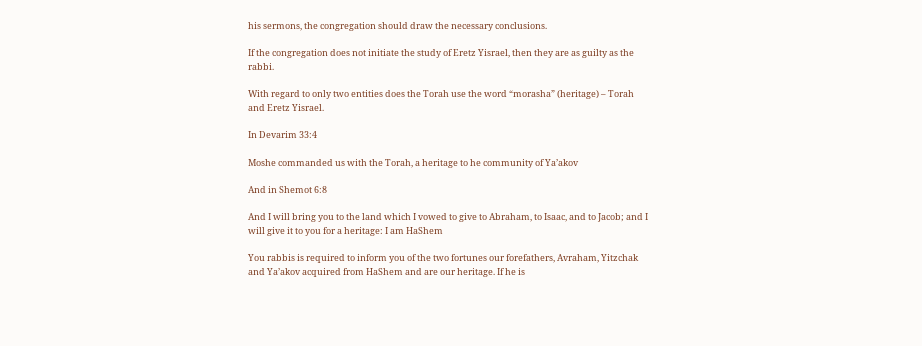his sermons, the congregation should draw the necessary conclusions.

If the congregation does not initiate the study of Eretz Yisrael, then they are as guilty as the rabbi.

With regard to only two entities does the Torah use the word “morasha” (heritage) – Torah and Eretz Yisrael.

In Devarim 33:4

Moshe commanded us with the Torah, a heritage to he community of Ya’akov

And in Shemot 6:8

And I will bring you to the land which I vowed to give to Abraham, to Isaac, and to Jacob; and I will give it to you for a heritage: I am HaShem

You rabbis is required to inform you of the two fortunes our forefathers, Avraham, Yitzchak and Ya’akov acquired from HaShem and are our heritage. If he is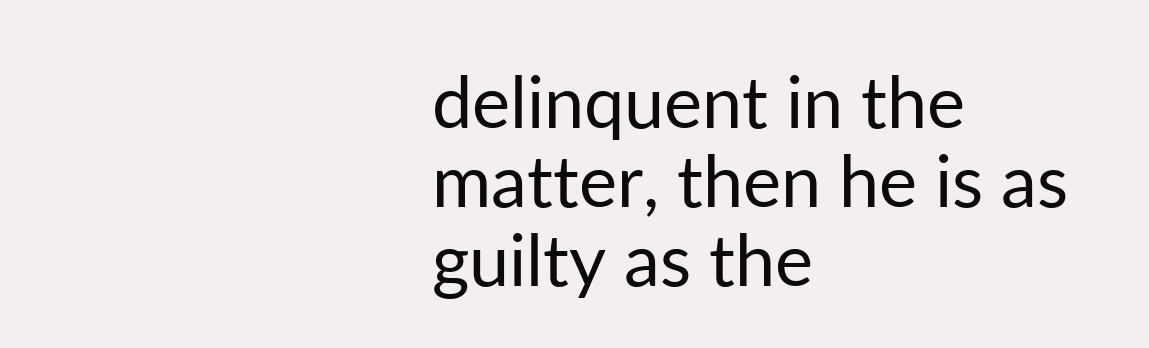delinquent in the matter, then he is as guilty as the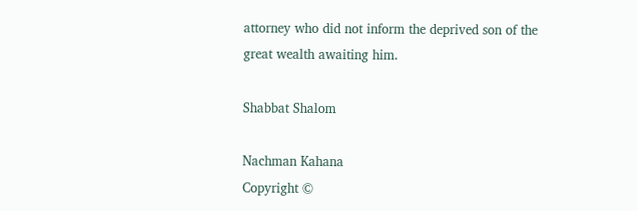attorney who did not inform the deprived son of the great wealth awaiting him.

Shabbat Shalom

Nachman Kahana
Copyright ©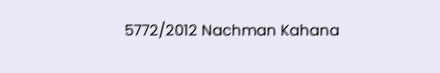5772/2012 Nachman Kahana